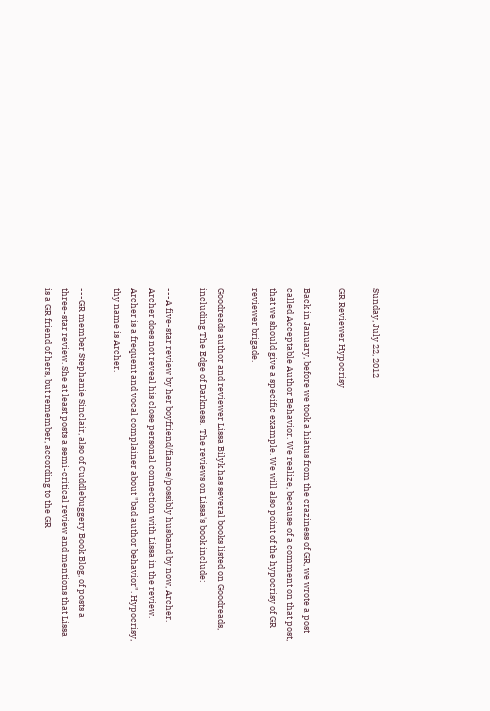Sunday, July 22, 2012

GR Reviewer Hypocrisy

Back in January, before we took a hiatus from the craziness of GR, we wrote a post called Acceptable Author Behavior. We realize, because of a comment on that post, that we should give a specific example. We will also point of the hypocrisy of GR reviewer brigade.

Goodreads author and reviewer Lissa Bilyk has several books listed on Goodreads, including The Edge of Darkness.  The reviews on Lissa's book include:

---A five-star review by her boyfriend/fiance/possibly husband by now, Archer. Archer does not reveal his close personal connection with Lissa in the review. Archer is a frequent and vocal complainer about "bad author behavior". Hypocrisy, thy name is Archer.

---GR member Stephanie Sinclair, also of Cuddlebuggery Book Blog, of posts a three-star review. She at least posts a semi-critical review and mentions that Lissa is a GR friend of hers, but remember, according to the GR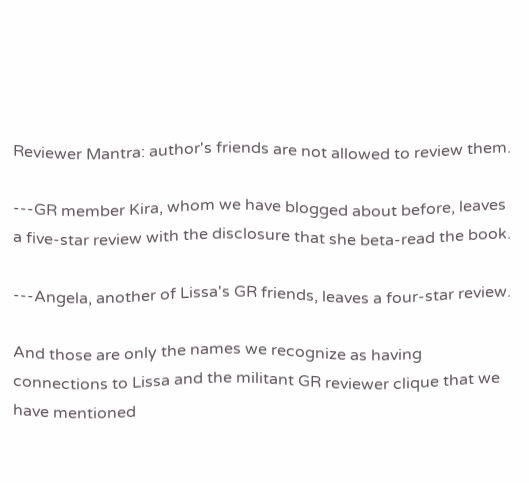Reviewer Mantra: author's friends are not allowed to review them.

---GR member Kira, whom we have blogged about before, leaves a five-star review with the disclosure that she beta-read the book.

---Angela, another of Lissa's GR friends, leaves a four-star review.

And those are only the names we recognize as having connections to Lissa and the militant GR reviewer clique that we have mentioned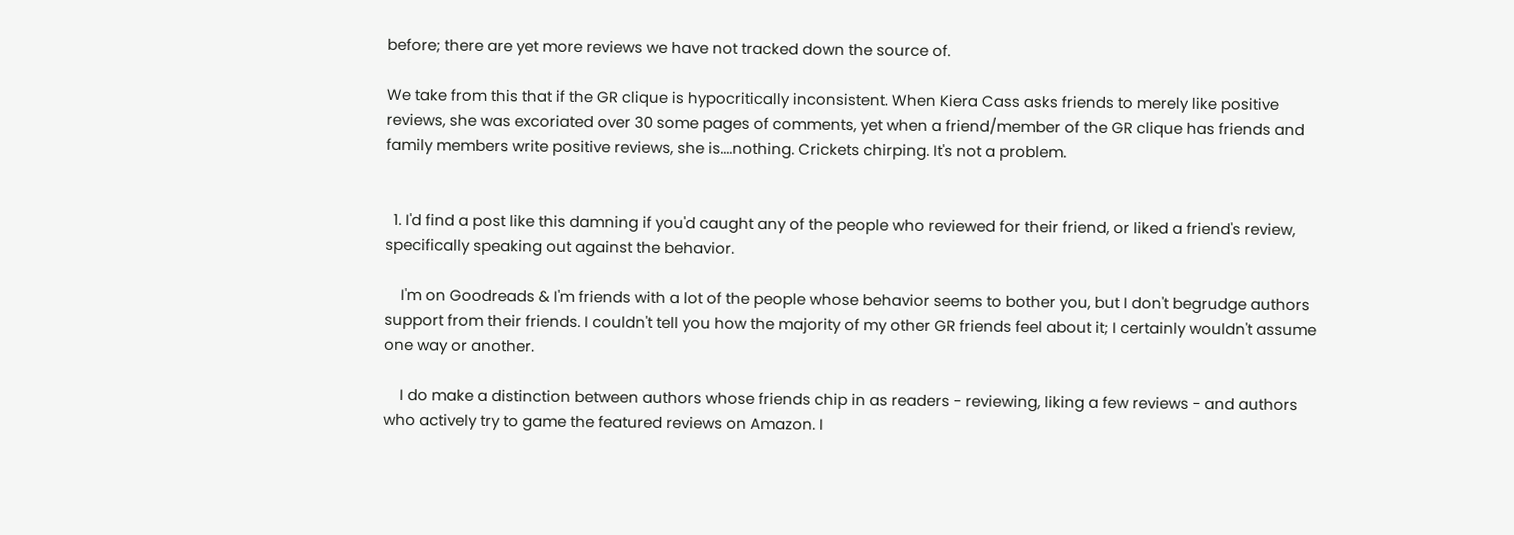before; there are yet more reviews we have not tracked down the source of.

We take from this that if the GR clique is hypocritically inconsistent. When Kiera Cass asks friends to merely like positive reviews, she was excoriated over 30 some pages of comments, yet when a friend/member of the GR clique has friends and family members write positive reviews, she is....nothing. Crickets chirping. It's not a problem.


  1. I'd find a post like this damning if you'd caught any of the people who reviewed for their friend, or liked a friend's review, specifically speaking out against the behavior.

    I'm on Goodreads & I'm friends with a lot of the people whose behavior seems to bother you, but I don't begrudge authors support from their friends. I couldn't tell you how the majority of my other GR friends feel about it; I certainly wouldn't assume one way or another.

    I do make a distinction between authors whose friends chip in as readers - reviewing, liking a few reviews - and authors who actively try to game the featured reviews on Amazon. I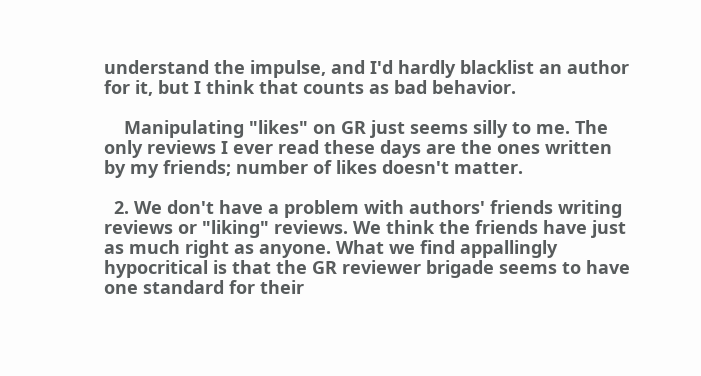understand the impulse, and I'd hardly blacklist an author for it, but I think that counts as bad behavior.

    Manipulating "likes" on GR just seems silly to me. The only reviews I ever read these days are the ones written by my friends; number of likes doesn't matter.

  2. We don't have a problem with authors' friends writing reviews or "liking" reviews. We think the friends have just as much right as anyone. What we find appallingly hypocritical is that the GR reviewer brigade seems to have one standard for their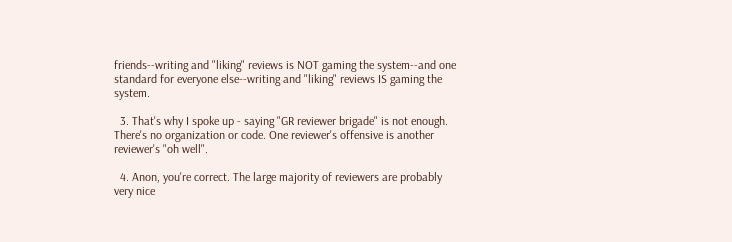friends--writing and "liking" reviews is NOT gaming the system--and one standard for everyone else--writing and "liking" reviews IS gaming the system.

  3. That's why I spoke up - saying "GR reviewer brigade" is not enough. There's no organization or code. One reviewer's offensive is another reviewer's "oh well".

  4. Anon, you're correct. The large majority of reviewers are probably very nice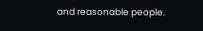and reasonable people.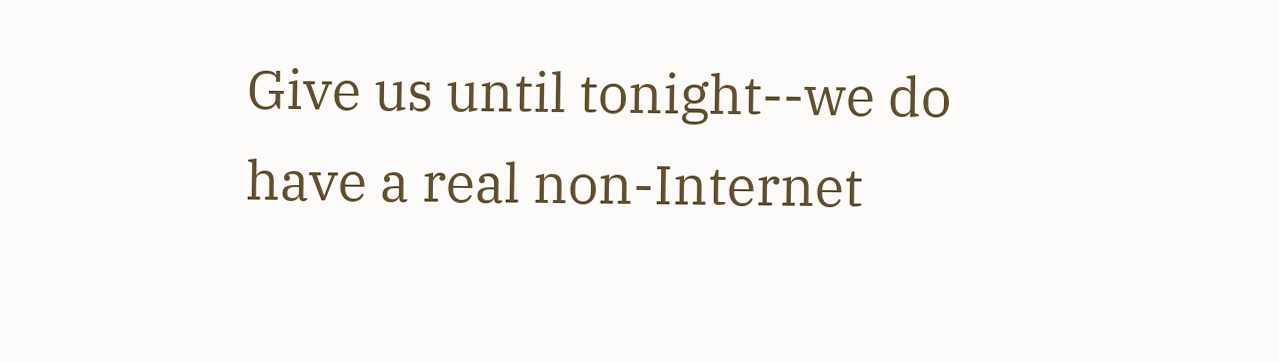Give us until tonight--we do have a real non-Internet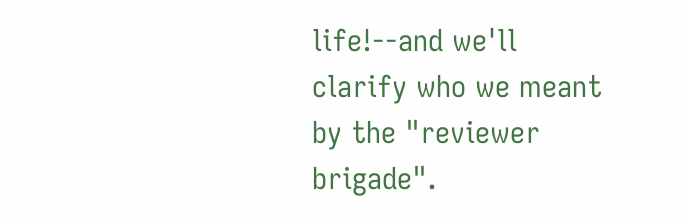life!--and we'll clarify who we meant by the "reviewer brigade".